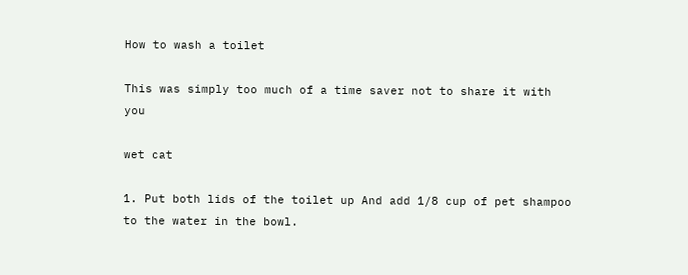How to wash a toilet

This was simply too much of a time saver not to share it with you

wet cat

1. Put both lids of the toilet up And add 1/8 cup of pet shampoo to the water in the bowl.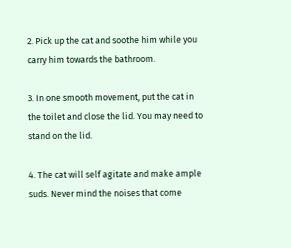2. Pick up the cat and soothe him while you carry him towards the bathroom.

3. In one smooth movement, put the cat in the toilet and close the lid. You may need to stand on the lid.

4. The cat will self agitate and make ample suds. Never mind the noises that come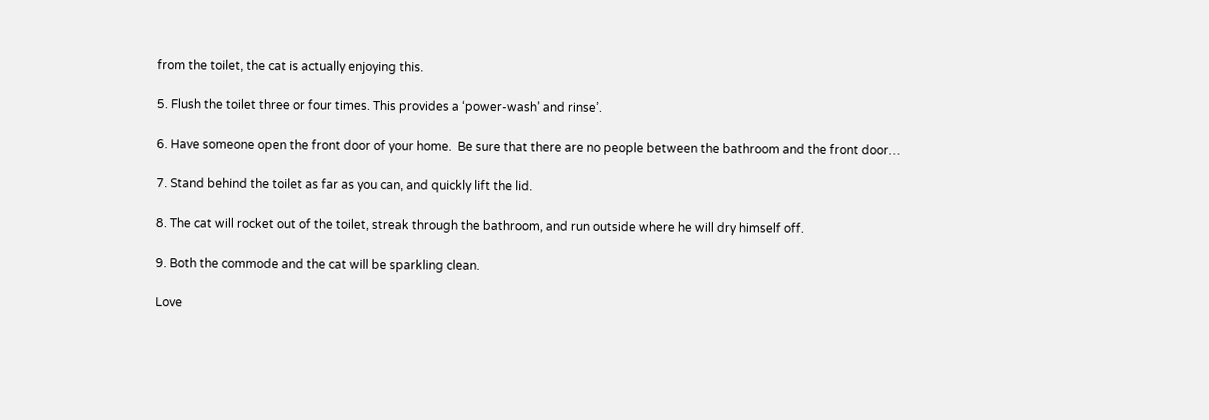from the toilet, the cat is actually enjoying this.

5. Flush the toilet three or four times. This provides a ‘power-wash’ and rinse’.

6. Have someone open the front door of your home.  Be sure that there are no people between the bathroom and the front door…

7. Stand behind the toilet as far as you can, and quickly lift the lid.

8. The cat will rocket out of the toilet, streak through the bathroom, and run outside where he will dry himself off.

9. Both the commode and the cat will be sparkling clean.

Love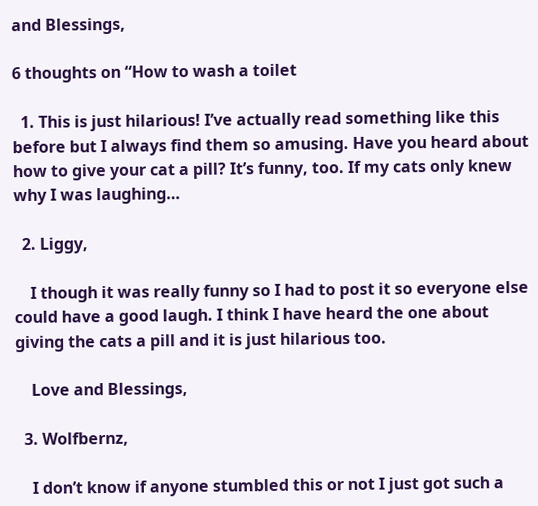and Blessings,

6 thoughts on “How to wash a toilet

  1. This is just hilarious! I’ve actually read something like this before but I always find them so amusing. Have you heard about how to give your cat a pill? It’s funny, too. If my cats only knew why I was laughing…

  2. Liggy,

    I though it was really funny so I had to post it so everyone else could have a good laugh. I think I have heard the one about giving the cats a pill and it is just hilarious too.

    Love and Blessings,

  3. Wolfbernz,

    I don’t know if anyone stumbled this or not I just got such a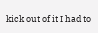kick out of it I had to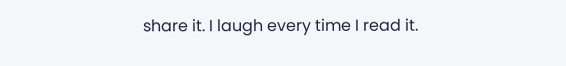share it. I laugh every time I read it.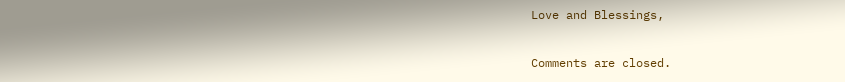Love and Blessings,

Comments are closed.